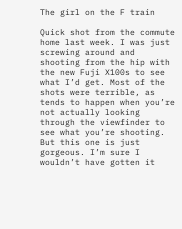The girl on the F train

Quick shot from the commute home last week. I was just screwing around and shooting from the hip with the new Fuji X100s to see what I’d get. Most of the shots were terrible, as tends to happen when you’re not actually looking through the viewfinder to see what you’re shooting. But this one is just gorgeous. I’m sure I wouldn’t have gotten it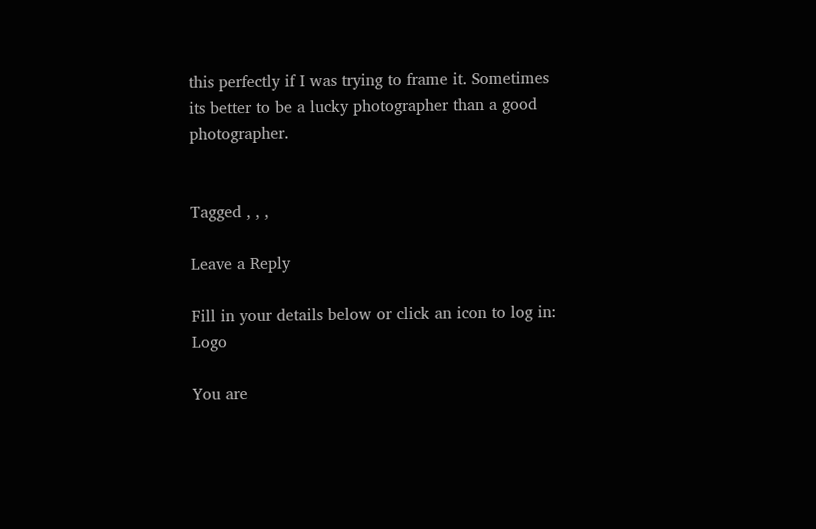this perfectly if I was trying to frame it. Sometimes its better to be a lucky photographer than a good photographer.


Tagged , , ,

Leave a Reply

Fill in your details below or click an icon to log in: Logo

You are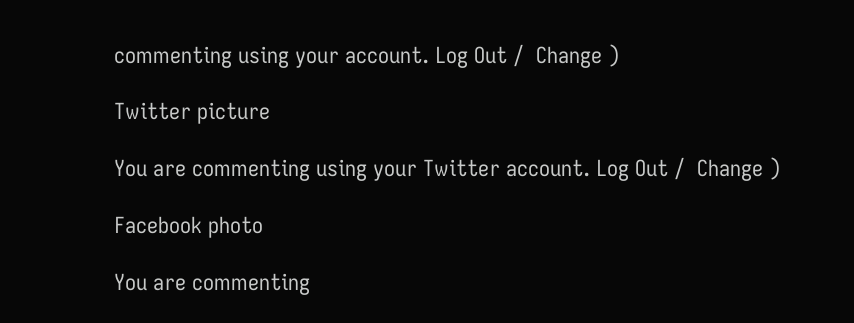commenting using your account. Log Out /  Change )

Twitter picture

You are commenting using your Twitter account. Log Out /  Change )

Facebook photo

You are commenting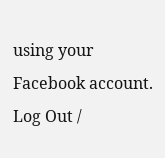using your Facebook account. Log Out /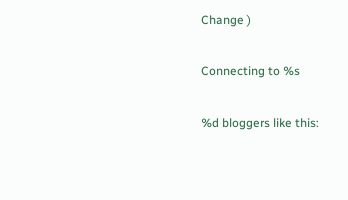Change )

Connecting to %s

%d bloggers like this: